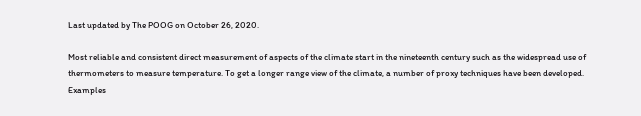Last updated by The POOG on October 26, 2020.

Most reliable and consistent direct measurement of aspects of the climate start in the nineteenth century such as the widespread use of thermometers to measure temperature. To get a longer range view of the climate, a number of proxy techniques have been developed. Examples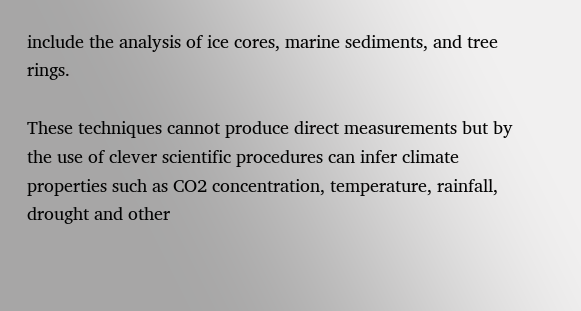include the analysis of ice cores, marine sediments, and tree rings.

These techniques cannot produce direct measurements but by the use of clever scientific procedures can infer climate properties such as CO2 concentration, temperature, rainfall, drought and other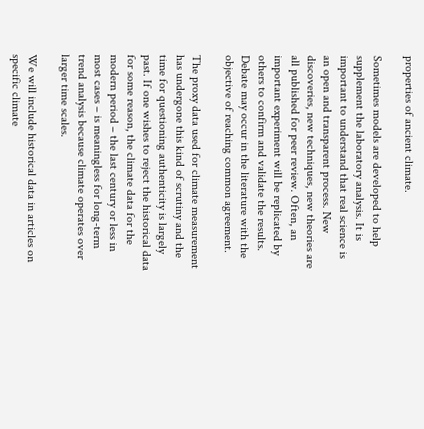properties of ancient climate.

Sometimes models are developed to help supplement the laboratory analysis. It is important to understand that real science is an open and transparent process. New discoveries, new techniques, new theories are all published for peer review. Often, an important experiment will be replicated by others to confirm and validate the results. Debate may occur in the literature with the objective of reaching common agreement.

The proxy data used for climate measurement has undergone this kind of scrutiny and the time for questioning authenticity is largely past. If one wishes to reject the historical data for some reason, the climate data for the modern period – the last century or less in most cases – is meaningless for long-term trend analysis because climate operates over larger time scales.

We will include historical data in articles on specific climate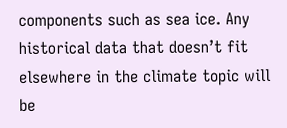components such as sea ice. Any historical data that doesn’t fit elsewhere in the climate topic will be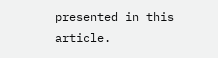presented in this article.